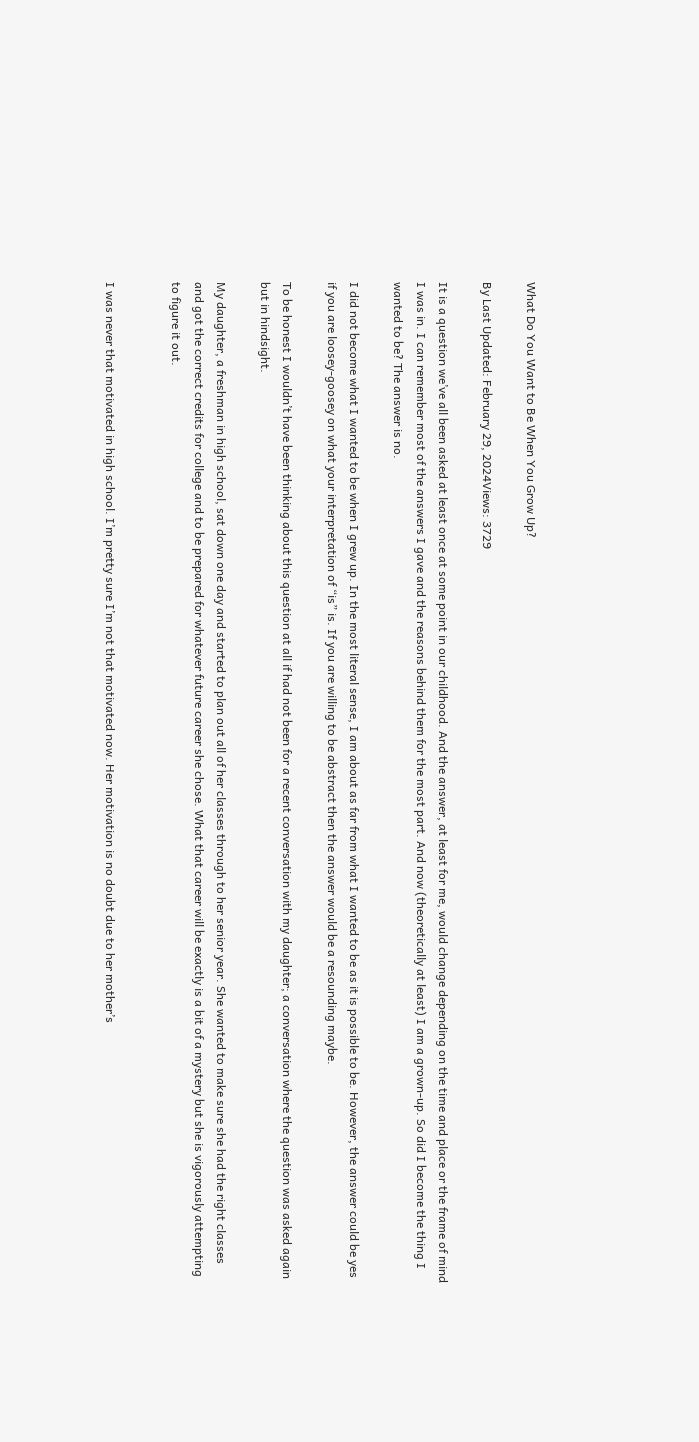What Do You Want to Be When You Grow Up?

By Last Updated: February 29, 2024Views: 3729

It is a question we’ve all been asked at least once at some point in our childhood. And the answer, at least for me, would change depending on the time and place or the frame of mind I was in. I can remember most of the answers I gave and the reasons behind them for the most part. And now (theoretically at least) I am a grown-up. So did I become the thing I wanted to be? The answer is no.

I did not become what I wanted to be when I grew up. In the most literal sense, I am about as far from what I wanted to be as it is possible to be. However, the answer could be yes if you are loosey-goosey on what your interpretation of “is” is. If you are willing to be abstract then the answer would be a resounding maybe.

To be honest I wouldn’t have been thinking about this question at all if had not been for a recent conversation with my daughter; a conversation where the question was asked again but in hindsight.

My daughter, a freshman in high school, sat down one day and started to plan out all of her classes through to her senior year. She wanted to make sure she had the right classes and got the correct credits for college and to be prepared for whatever future career she chose. What that career will be exactly is a bit of a mystery but she is vigorously attempting to figure it out.


I was never that motivated in high school. I’m pretty sure I’m not that motivated now. Her motivation is no doubt due to her mother’s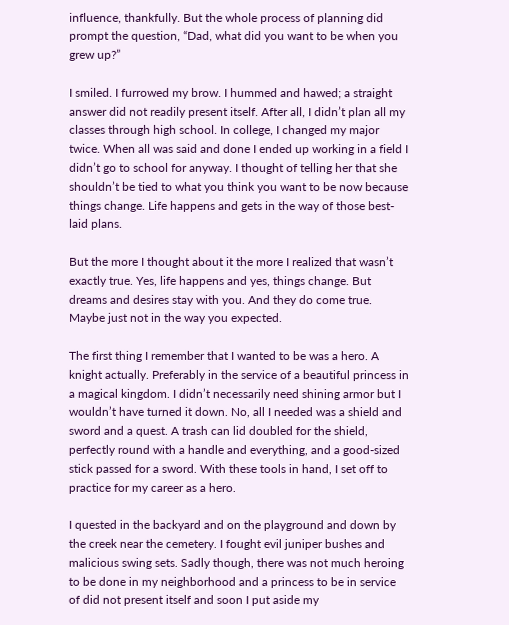influence, thankfully. But the whole process of planning did prompt the question, “Dad, what did you want to be when you grew up?”

I smiled. I furrowed my brow. I hummed and hawed; a straight answer did not readily present itself. After all, I didn’t plan all my classes through high school. In college, I changed my major twice. When all was said and done I ended up working in a field I didn’t go to school for anyway. I thought of telling her that she shouldn’t be tied to what you think you want to be now because things change. Life happens and gets in the way of those best-laid plans.

But the more I thought about it the more I realized that wasn’t exactly true. Yes, life happens and yes, things change. But dreams and desires stay with you. And they do come true. Maybe just not in the way you expected.

The first thing I remember that I wanted to be was a hero. A knight actually. Preferably in the service of a beautiful princess in a magical kingdom. I didn’t necessarily need shining armor but I wouldn’t have turned it down. No, all I needed was a shield and sword and a quest. A trash can lid doubled for the shield, perfectly round with a handle and everything, and a good-sized stick passed for a sword. With these tools in hand, I set off to practice for my career as a hero.

I quested in the backyard and on the playground and down by the creek near the cemetery. I fought evil juniper bushes and malicious swing sets. Sadly though, there was not much heroing to be done in my neighborhood and a princess to be in service of did not present itself and soon I put aside my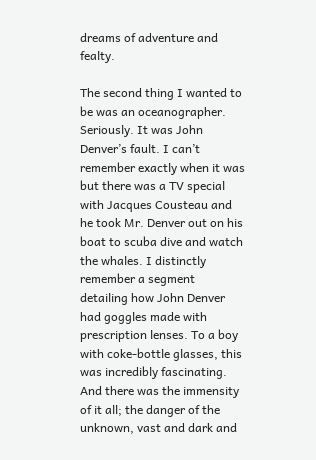dreams of adventure and fealty.

The second thing I wanted to be was an oceanographer. Seriously. It was John Denver’s fault. I can’t remember exactly when it was but there was a TV special with Jacques Cousteau and he took Mr. Denver out on his boat to scuba dive and watch the whales. I distinctly remember a segment detailing how John Denver had goggles made with prescription lenses. To a boy with coke-bottle glasses, this was incredibly fascinating. And there was the immensity of it all; the danger of the unknown, vast and dark and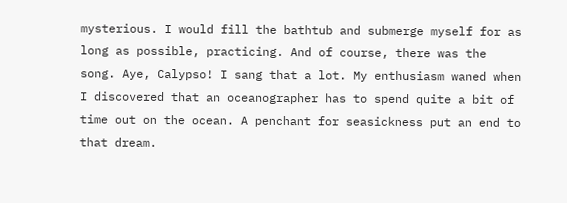mysterious. I would fill the bathtub and submerge myself for as long as possible, practicing. And of course, there was the song. Aye, Calypso! I sang that a lot. My enthusiasm waned when I discovered that an oceanographer has to spend quite a bit of time out on the ocean. A penchant for seasickness put an end to that dream.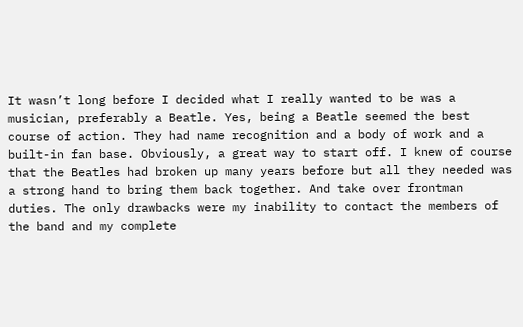It wasn’t long before I decided what I really wanted to be was a musician, preferably a Beatle. Yes, being a Beatle seemed the best course of action. They had name recognition and a body of work and a built-in fan base. Obviously, a great way to start off. I knew of course that the Beatles had broken up many years before but all they needed was a strong hand to bring them back together. And take over frontman duties. The only drawbacks were my inability to contact the members of the band and my complete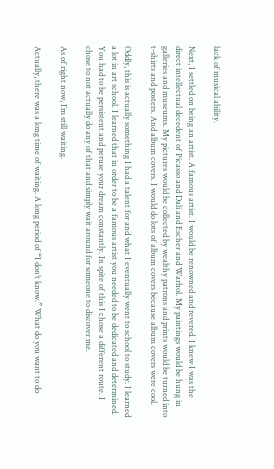lack of musical ability.

Next, I settled on being an artist. A famous artist. I would be renowned and revered. I knew I was the direct intellectual decedent of Picasso and Dali and Escher and Warhol. My paintings would be hung in galleries and museums. My pictures would be collected by wealthy patrons and prints would be turned into t-shirts and posters. And album covers. I would do lots of album covers because album covers were cool.

Oddly, this is actually something I had a talent for and what I eventually went to school to study. I learned a lot in art school. I learned that in order to be a famous artist you needed to be dedicated and determined. You had to be persistent and peruse your dream constantly. In spite of this I chose a different route. I chose to not actually do any of that and simply wait around for someone to discover me.

As of right now, I’m still waiting.

Actually, there was a long time of waiting. A long period of “I don’t know.” What do you want to do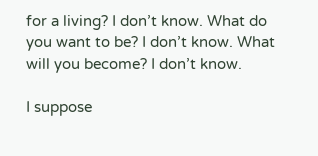for a living? I don’t know. What do you want to be? I don’t know. What will you become? I don’t know.

I suppose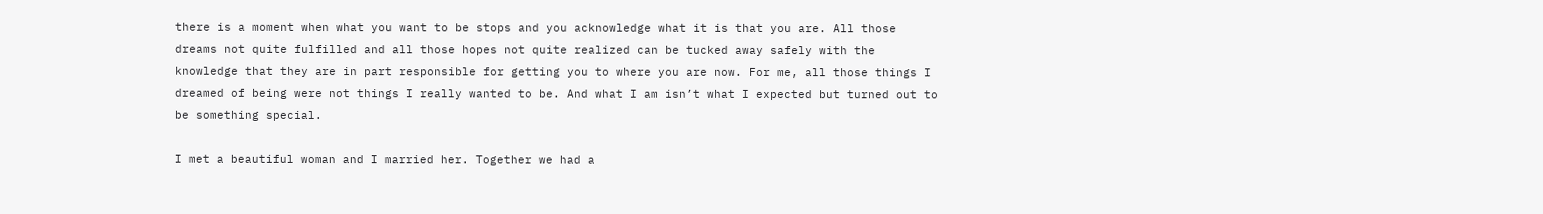there is a moment when what you want to be stops and you acknowledge what it is that you are. All those dreams not quite fulfilled and all those hopes not quite realized can be tucked away safely with the knowledge that they are in part responsible for getting you to where you are now. For me, all those things I dreamed of being were not things I really wanted to be. And what I am isn’t what I expected but turned out to be something special.

I met a beautiful woman and I married her. Together we had a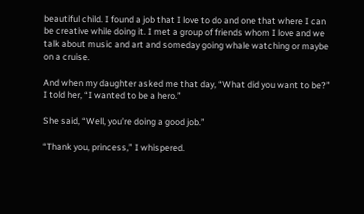beautiful child. I found a job that I love to do and one that where I can be creative while doing it. I met a group of friends whom I love and we talk about music and art and someday going whale watching or maybe on a cruise.

And when my daughter asked me that day, “What did you want to be?” I told her, “I wanted to be a hero.”

She said, “Well, you’re doing a good job.”

“Thank you, princess,” I whispered.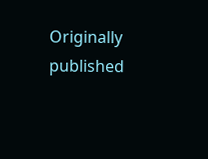Originally published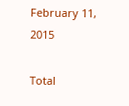February 11, 2015

Total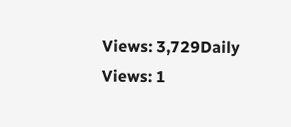Views: 3,729Daily Views: 1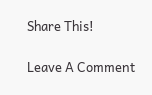Share This!

Leave A Comment